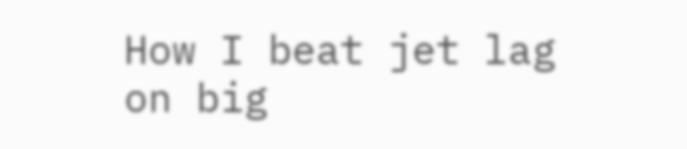How I beat jet lag on big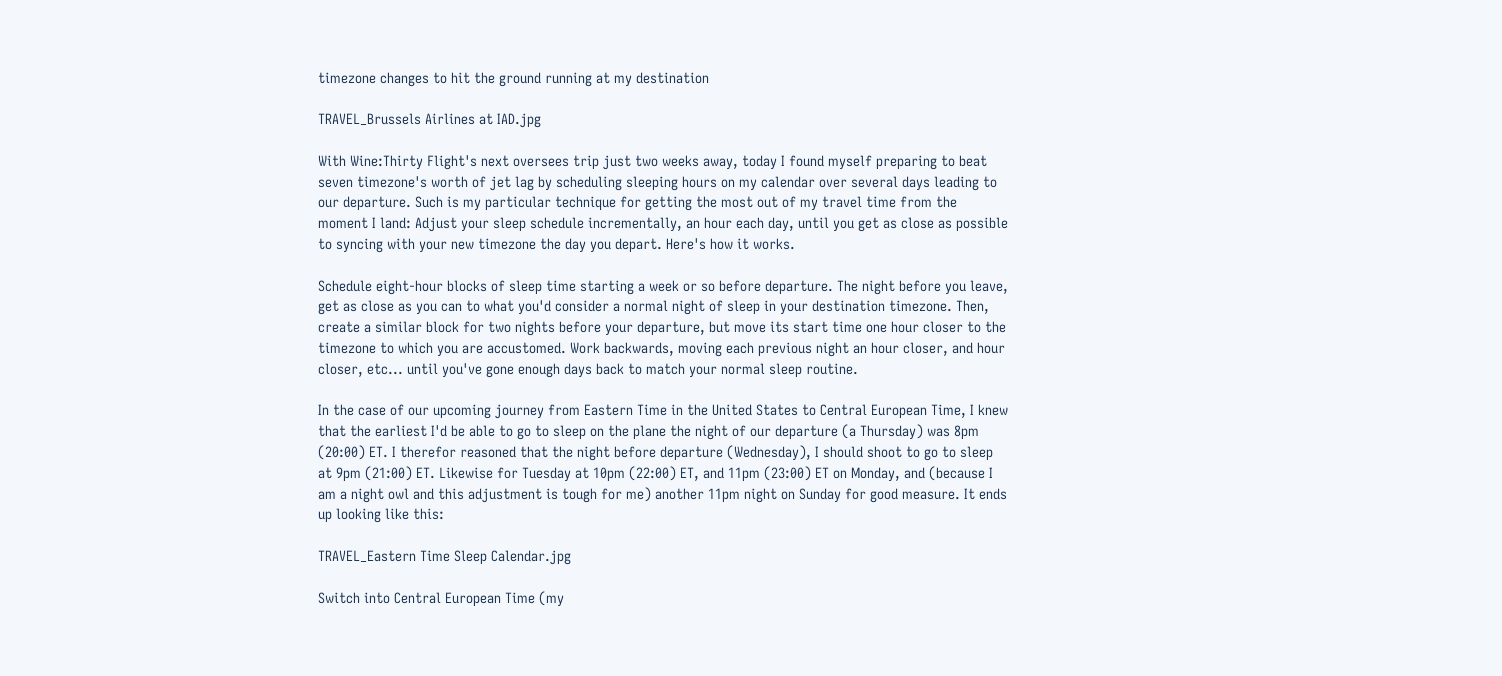timezone changes to hit the ground running at my destination

TRAVEL_Brussels Airlines at IAD.jpg

With Wine:Thirty Flight's next oversees trip just two weeks away, today I found myself preparing to beat seven timezone's worth of jet lag by scheduling sleeping hours on my calendar over several days leading to our departure. Such is my particular technique for getting the most out of my travel time from the moment I land: Adjust your sleep schedule incrementally, an hour each day, until you get as close as possible to syncing with your new timezone the day you depart. Here's how it works.

Schedule eight-hour blocks of sleep time starting a week or so before departure. The night before you leave, get as close as you can to what you'd consider a normal night of sleep in your destination timezone. Then, create a similar block for two nights before your departure, but move its start time one hour closer to the timezone to which you are accustomed. Work backwards, moving each previous night an hour closer, and hour closer, etc... until you've gone enough days back to match your normal sleep routine.

In the case of our upcoming journey from Eastern Time in the United States to Central European Time, I knew that the earliest I'd be able to go to sleep on the plane the night of our departure (a Thursday) was 8pm (20:00) ET. I therefor reasoned that the night before departure (Wednesday), I should shoot to go to sleep at 9pm (21:00) ET. Likewise for Tuesday at 10pm (22:00) ET, and 11pm (23:00) ET on Monday, and (because I am a night owl and this adjustment is tough for me) another 11pm night on Sunday for good measure. It ends up looking like this:

TRAVEL_Eastern Time Sleep Calendar.jpg

Switch into Central European Time (my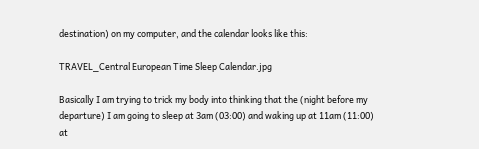destination) on my computer, and the calendar looks like this:

TRAVEL_Central European Time Sleep Calendar.jpg

Basically I am trying to trick my body into thinking that the (night before my departure) I am going to sleep at 3am (03:00) and waking up at 11am (11:00) at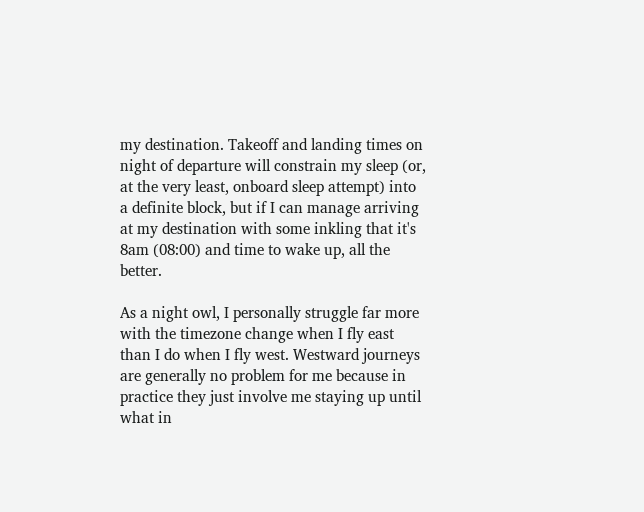my destination. Takeoff and landing times on night of departure will constrain my sleep (or, at the very least, onboard sleep attempt) into a definite block, but if I can manage arriving at my destination with some inkling that it's 8am (08:00) and time to wake up, all the better.

As a night owl, I personally struggle far more with the timezone change when I fly east than I do when I fly west. Westward journeys are generally no problem for me because in practice they just involve me staying up until what in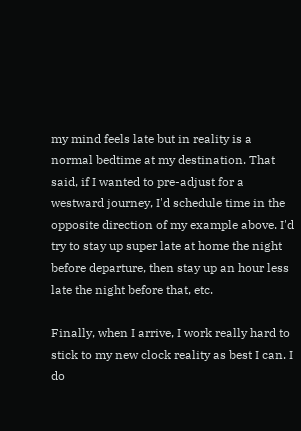my mind feels late but in reality is a normal bedtime at my destination. That said, if I wanted to pre-adjust for a westward journey, I'd schedule time in the opposite direction of my example above. I'd try to stay up super late at home the night before departure, then stay up an hour less late the night before that, etc.

Finally, when I arrive, I work really hard to stick to my new clock reality as best I can. I do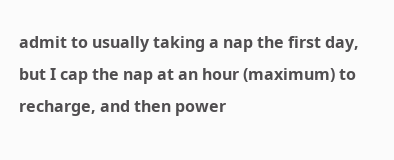admit to usually taking a nap the first day, but I cap the nap at an hour (maximum) to recharge, and then power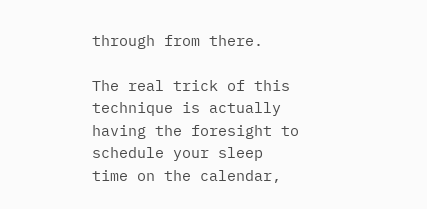through from there.

The real trick of this technique is actually having the foresight to schedule your sleep time on the calendar,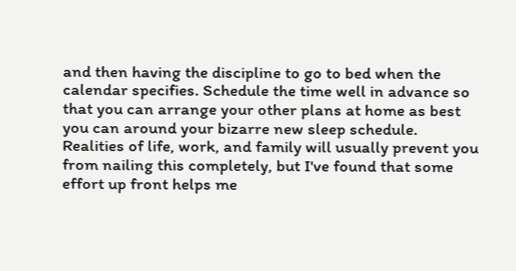and then having the discipline to go to bed when the calendar specifies. Schedule the time well in advance so that you can arrange your other plans at home as best you can around your bizarre new sleep schedule. Realities of life, work, and family will usually prevent you from nailing this completely, but I've found that some effort up front helps me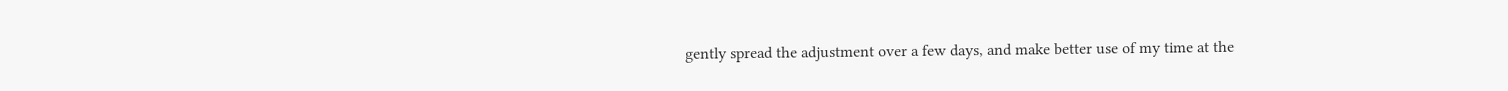gently spread the adjustment over a few days, and make better use of my time at the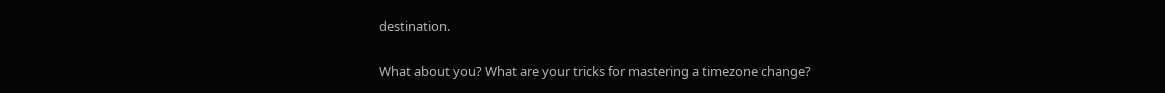destination.

What about you? What are your tricks for mastering a timezone change?